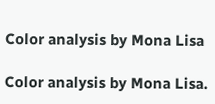Color analysis by Mona Lisa

Color analysis by Mona Lisa.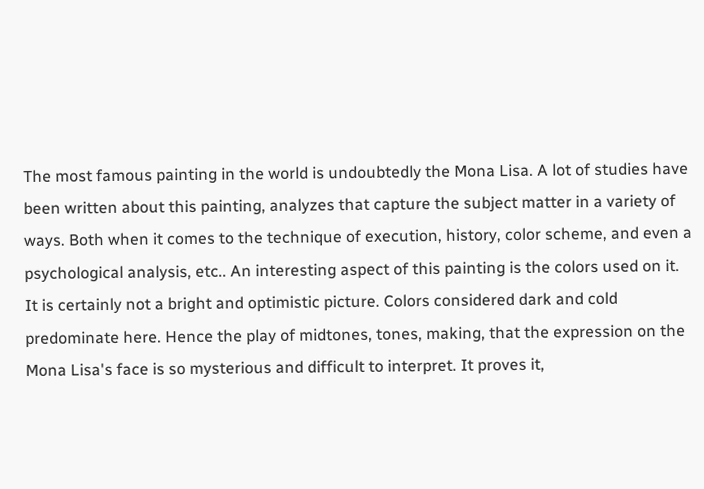The most famous painting in the world is undoubtedly the Mona Lisa. A lot of studies have been written about this painting, analyzes that capture the subject matter in a variety of ways. Both when it comes to the technique of execution, history, color scheme, and even a psychological analysis, etc.. An interesting aspect of this painting is the colors used on it. It is certainly not a bright and optimistic picture. Colors considered dark and cold predominate here. Hence the play of midtones, tones, making, that the expression on the Mona Lisa's face is so mysterious and difficult to interpret. It proves it,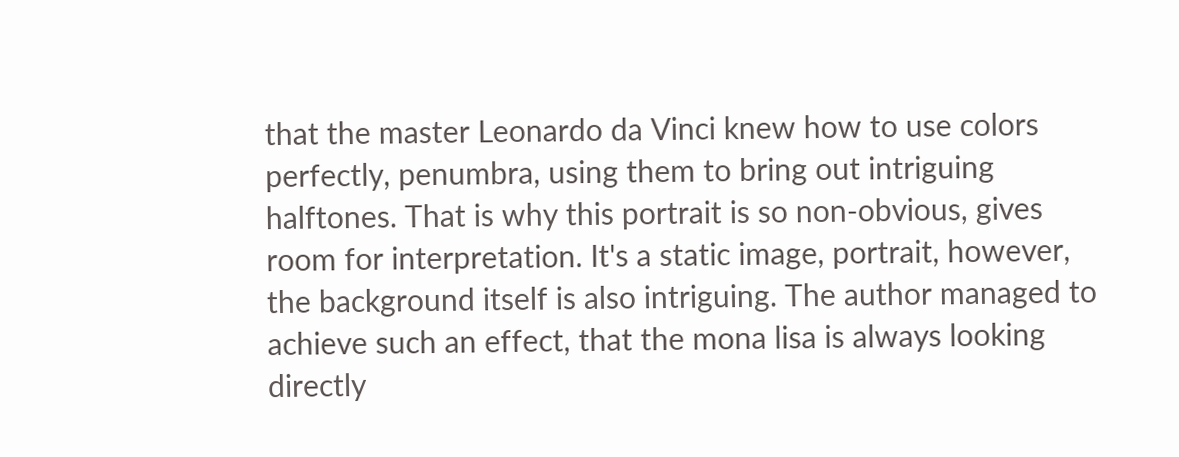that the master Leonardo da Vinci knew how to use colors perfectly, penumbra, using them to bring out intriguing halftones. That is why this portrait is so non-obvious, gives room for interpretation. It's a static image, portrait, however, the background itself is also intriguing. The author managed to achieve such an effect, that the mona lisa is always looking directly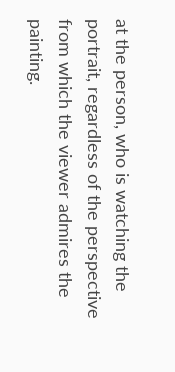at the person, who is watching the portrait, regardless of the perspective from which the viewer admires the painting.